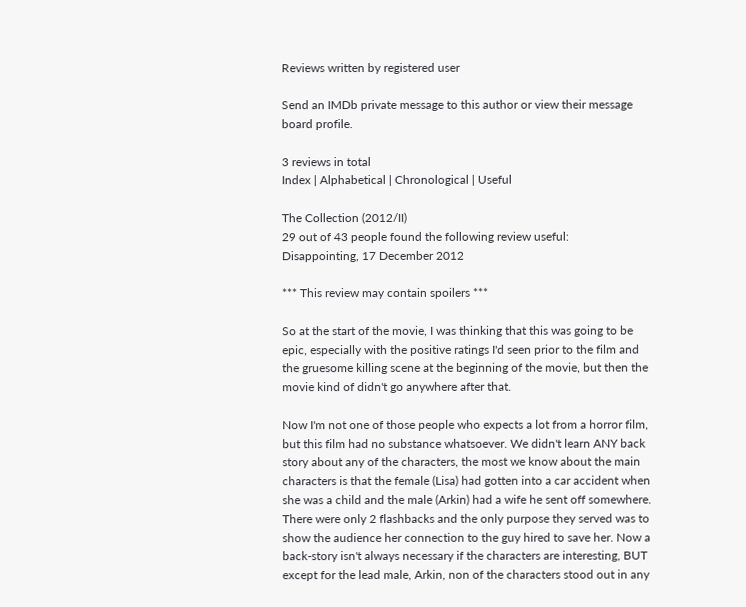Reviews written by registered user

Send an IMDb private message to this author or view their message board profile.

3 reviews in total
Index | Alphabetical | Chronological | Useful

The Collection (2012/II)
29 out of 43 people found the following review useful:
Disappointing, 17 December 2012

*** This review may contain spoilers ***

So at the start of the movie, I was thinking that this was going to be epic, especially with the positive ratings I'd seen prior to the film and the gruesome killing scene at the beginning of the movie, but then the movie kind of didn't go anywhere after that.

Now I'm not one of those people who expects a lot from a horror film, but this film had no substance whatsoever. We didn't learn ANY back story about any of the characters, the most we know about the main characters is that the female (Lisa) had gotten into a car accident when she was a child and the male (Arkin) had a wife he sent off somewhere. There were only 2 flashbacks and the only purpose they served was to show the audience her connection to the guy hired to save her. Now a back-story isn't always necessary if the characters are interesting, BUT except for the lead male, Arkin, non of the characters stood out in any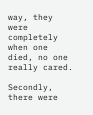way, they were completely when one died, no one really cared.

Secondly, there were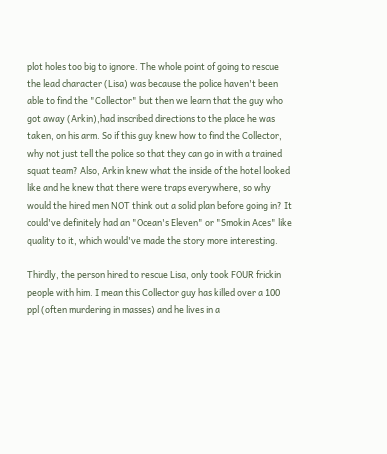plot holes too big to ignore. The whole point of going to rescue the lead character (Lisa) was because the police haven't been able to find the "Collector" but then we learn that the guy who got away (Arkin),had inscribed directions to the place he was taken, on his arm. So if this guy knew how to find the Collector, why not just tell the police so that they can go in with a trained squat team? Also, Arkin knew what the inside of the hotel looked like and he knew that there were traps everywhere, so why would the hired men NOT think out a solid plan before going in? It could've definitely had an "Ocean's Eleven" or "Smokin Aces" like quality to it, which would've made the story more interesting.

Thirdly, the person hired to rescue Lisa, only took FOUR frickin people with him. I mean this Collector guy has killed over a 100 ppl (often murdering in masses) and he lives in a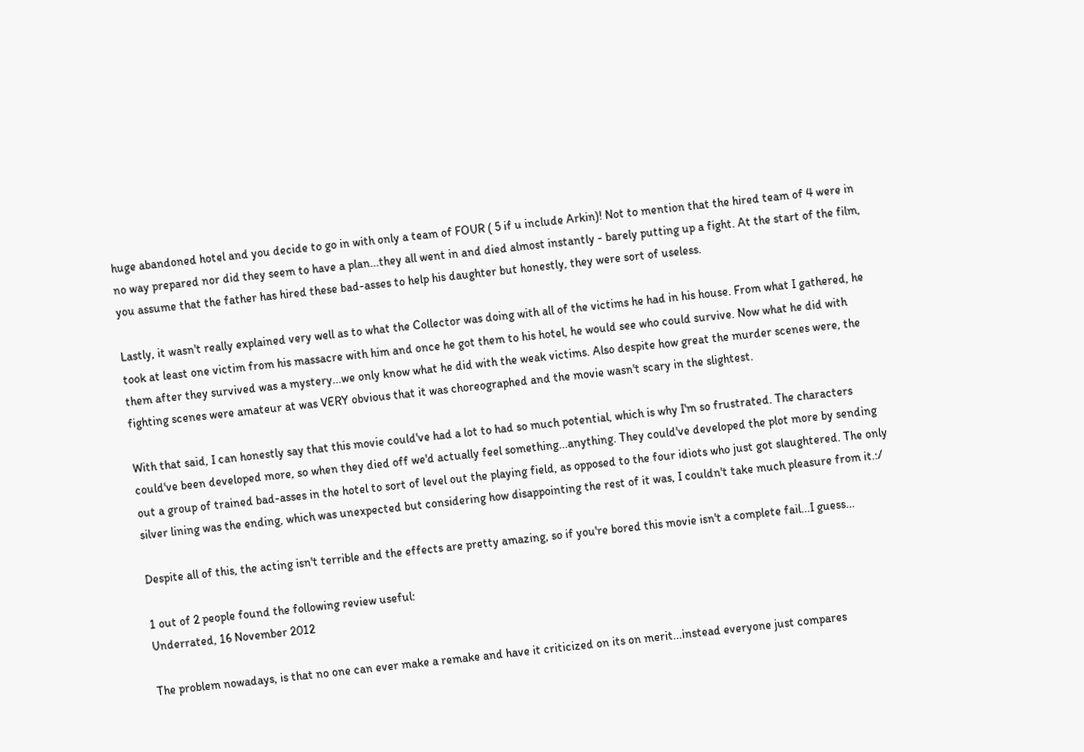huge abandoned hotel and you decide to go in with only a team of FOUR ( 5 if u include Arkin)! Not to mention that the hired team of 4 were in no way prepared nor did they seem to have a plan...they all went in and died almost instantly - barely putting up a fight. At the start of the film, you assume that the father has hired these bad-asses to help his daughter but honestly, they were sort of useless.

Lastly, it wasn't really explained very well as to what the Collector was doing with all of the victims he had in his house. From what I gathered, he took at least one victim from his massacre with him and once he got them to his hotel, he would see who could survive. Now what he did with them after they survived was a mystery...we only know what he did with the weak victims. Also despite how great the murder scenes were, the fighting scenes were amateur at was VERY obvious that it was choreographed and the movie wasn't scary in the slightest.

With that said, I can honestly say that this movie could've had a lot to had so much potential, which is why I'm so frustrated. The characters could've been developed more, so when they died off we'd actually feel something...anything. They could've developed the plot more by sending out a group of trained bad-asses in the hotel to sort of level out the playing field, as opposed to the four idiots who just got slaughtered. The only silver lining was the ending, which was unexpected but considering how disappointing the rest of it was, I couldn't take much pleasure from it.:/

Despite all of this, the acting isn't terrible and the effects are pretty amazing, so if you're bored this movie isn't a complete fail...I guess...

1 out of 2 people found the following review useful:
Underrated, 16 November 2012

The problem nowadays, is that no one can ever make a remake and have it criticized on its on merit...instead everyone just compares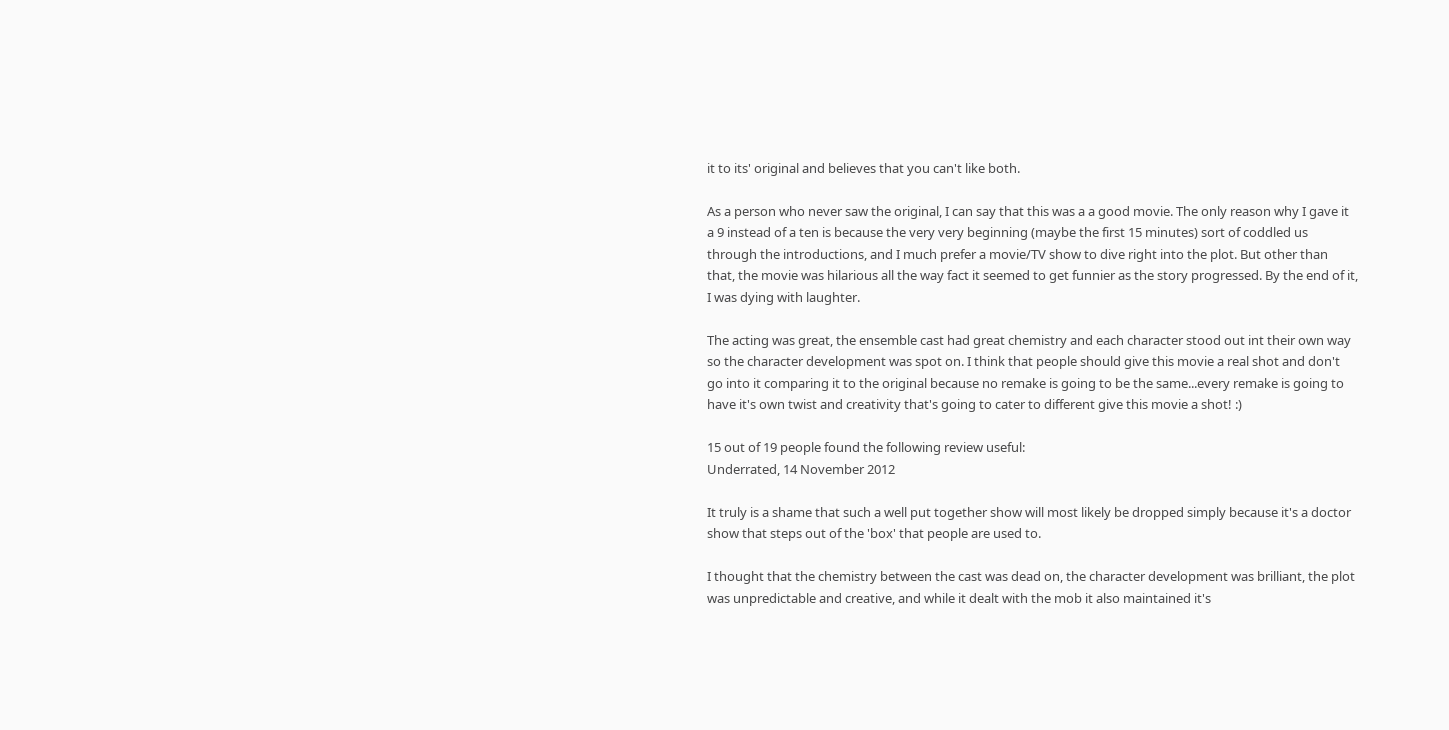it to its' original and believes that you can't like both.

As a person who never saw the original, I can say that this was a a good movie. The only reason why I gave it a 9 instead of a ten is because the very very beginning (maybe the first 15 minutes) sort of coddled us through the introductions, and I much prefer a movie/TV show to dive right into the plot. But other than that, the movie was hilarious all the way fact it seemed to get funnier as the story progressed. By the end of it, I was dying with laughter.

The acting was great, the ensemble cast had great chemistry and each character stood out int their own way so the character development was spot on. I think that people should give this movie a real shot and don't go into it comparing it to the original because no remake is going to be the same...every remake is going to have it's own twist and creativity that's going to cater to different give this movie a shot! :)

15 out of 19 people found the following review useful:
Underrated, 14 November 2012

It truly is a shame that such a well put together show will most likely be dropped simply because it's a doctor show that steps out of the 'box' that people are used to.

I thought that the chemistry between the cast was dead on, the character development was brilliant, the plot was unpredictable and creative, and while it dealt with the mob it also maintained it's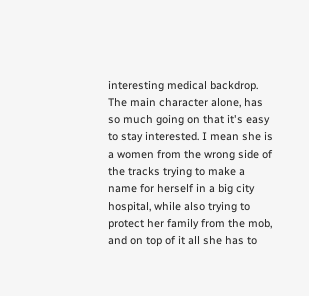interesting medical backdrop. The main character alone, has so much going on that it's easy to stay interested. I mean she is a women from the wrong side of the tracks trying to make a name for herself in a big city hospital, while also trying to protect her family from the mob, and on top of it all she has to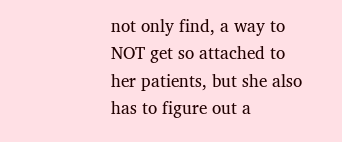not only find, a way to NOT get so attached to her patients, but she also has to figure out a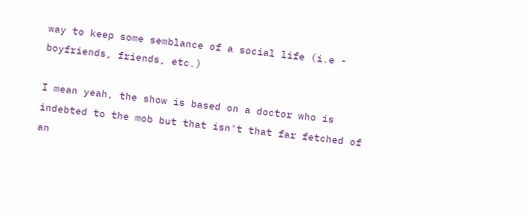way to keep some semblance of a social life (i.e - boyfriends, friends, etc.)

I mean yeah, the show is based on a doctor who is indebted to the mob but that isn't that far fetched of an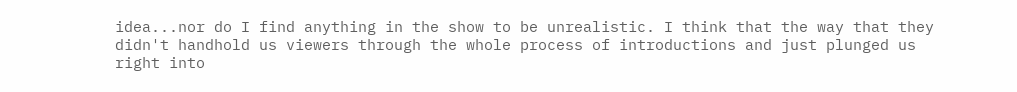idea...nor do I find anything in the show to be unrealistic. I think that the way that they didn't handhold us viewers through the whole process of introductions and just plunged us right into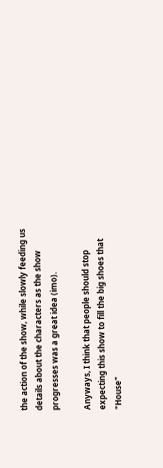the action of the show, while slowly feeding us details about the characters as the show progresses was a great idea (imo).

Anyways, I think that people should stop expecting this show to fill the big shoes that "House"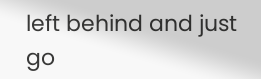left behind and just go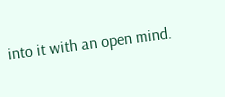into it with an open mind.